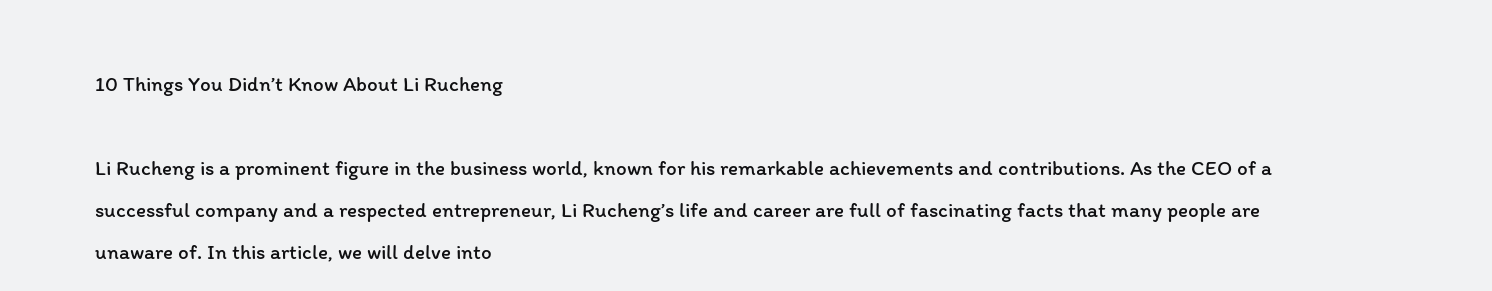10 Things You Didn’t Know About Li Rucheng

Li Rucheng is a prominent figure in the business world, known for his remarkable achievements and contributions. As the CEO of a successful company and a respected entrepreneur, Li Rucheng’s life and career are full of fascinating facts that many people are unaware of. In this article, we will delve into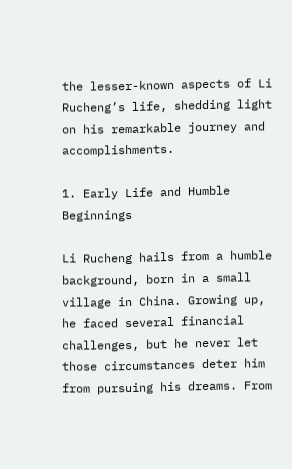the lesser-known aspects of Li Rucheng’s life, shedding light on his remarkable journey and accomplishments.

1. Early Life and Humble Beginnings

Li Rucheng hails from a humble background, born in a small village in China. Growing up, he faced several financial challenges, but he never let those circumstances deter him from pursuing his dreams. From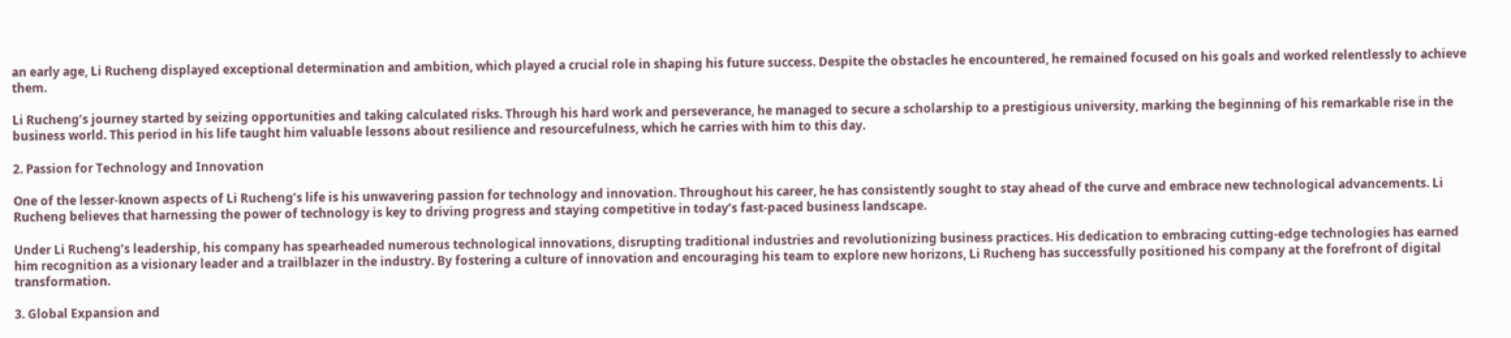an early age, Li Rucheng displayed exceptional determination and ambition, which played a crucial role in shaping his future success. Despite the obstacles he encountered, he remained focused on his goals and worked relentlessly to achieve them.

Li Rucheng’s journey started by seizing opportunities and taking calculated risks. Through his hard work and perseverance, he managed to secure a scholarship to a prestigious university, marking the beginning of his remarkable rise in the business world. This period in his life taught him valuable lessons about resilience and resourcefulness, which he carries with him to this day.

2. Passion for Technology and Innovation

One of the lesser-known aspects of Li Rucheng’s life is his unwavering passion for technology and innovation. Throughout his career, he has consistently sought to stay ahead of the curve and embrace new technological advancements. Li Rucheng believes that harnessing the power of technology is key to driving progress and staying competitive in today’s fast-paced business landscape.

Under Li Rucheng’s leadership, his company has spearheaded numerous technological innovations, disrupting traditional industries and revolutionizing business practices. His dedication to embracing cutting-edge technologies has earned him recognition as a visionary leader and a trailblazer in the industry. By fostering a culture of innovation and encouraging his team to explore new horizons, Li Rucheng has successfully positioned his company at the forefront of digital transformation.

3. Global Expansion and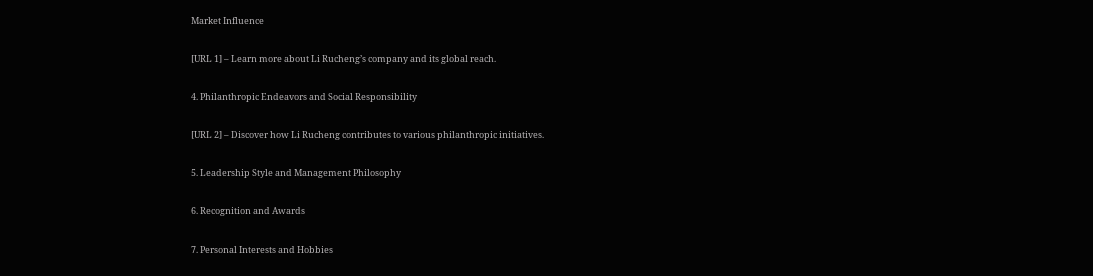Market Influence

[URL 1] – Learn more about Li Rucheng’s company and its global reach.

4. Philanthropic Endeavors and Social Responsibility

[URL 2] – Discover how Li Rucheng contributes to various philanthropic initiatives.

5. Leadership Style and Management Philosophy

6. Recognition and Awards

7. Personal Interests and Hobbies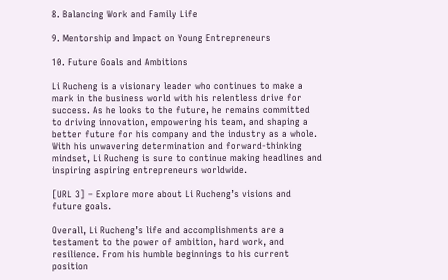8. Balancing Work and Family Life

9. Mentorship and Impact on Young Entrepreneurs

10. Future Goals and Ambitions

Li Rucheng is a visionary leader who continues to make a mark in the business world with his relentless drive for success. As he looks to the future, he remains committed to driving innovation, empowering his team, and shaping a better future for his company and the industry as a whole. With his unwavering determination and forward-thinking mindset, Li Rucheng is sure to continue making headlines and inspiring aspiring entrepreneurs worldwide.

[URL 3] – Explore more about Li Rucheng’s visions and future goals.

Overall, Li Rucheng’s life and accomplishments are a testament to the power of ambition, hard work, and resilience. From his humble beginnings to his current position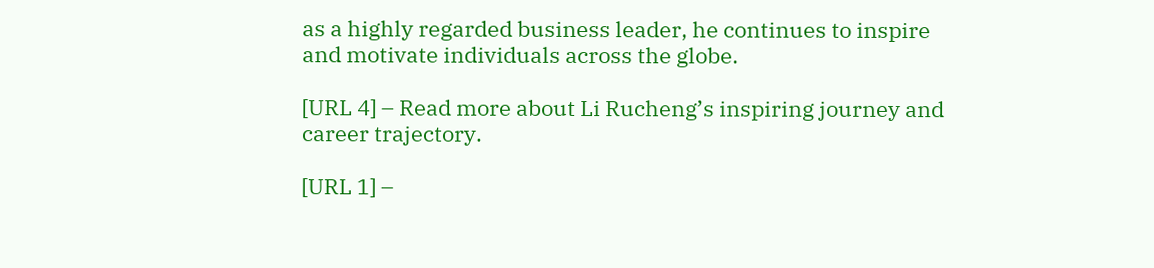as a highly regarded business leader, he continues to inspire and motivate individuals across the globe.

[URL 4] – Read more about Li Rucheng’s inspiring journey and career trajectory.

[URL 1] –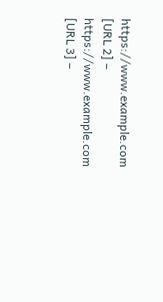https://www.example.com
[URL 2] – https://www.example.com
[URL 3] –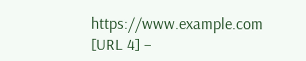https://www.example.com
[URL 4] –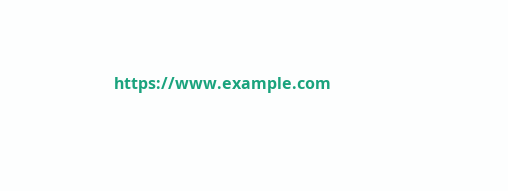https://www.example.com